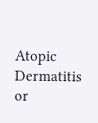Atopic Dermatitis or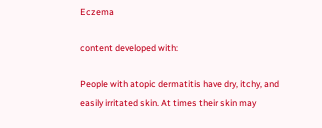Eczema

content developed with:

People with atopic dermatitis have dry, itchy, and easily irritated skin. At times their skin may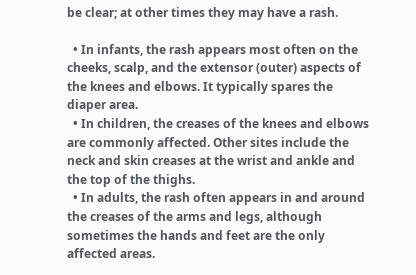be clear; at other times they may have a rash.

  • In infants, the rash appears most often on the cheeks, scalp, and the extensor (outer) aspects of the knees and elbows. It typically spares the diaper area.
  • In children, the creases of the knees and elbows are commonly affected. Other sites include the neck and skin creases at the wrist and ankle and the top of the thighs.
  • In adults, the rash often appears in and around the creases of the arms and legs, although sometimes the hands and feet are the only affected areas.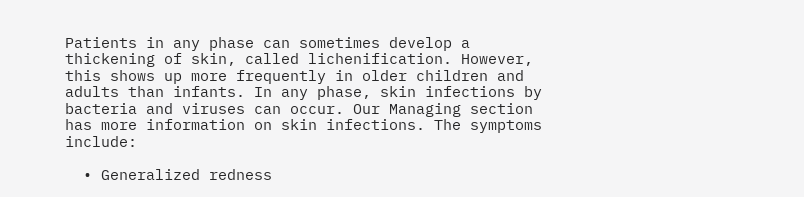Patients in any phase can sometimes develop a thickening of skin, called lichenification. However, this shows up more frequently in older children and adults than infants. In any phase, skin infections by bacteria and viruses can occur. Our Managing section has more information on skin infections. The symptoms include:

  • Generalized redness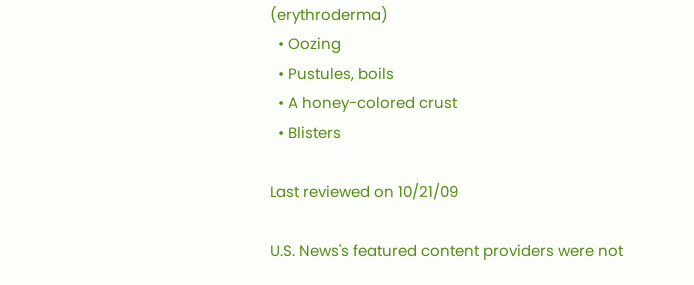(erythroderma)
  • Oozing
  • Pustules, boils
  • A honey-colored crust
  • Blisters

Last reviewed on 10/21/09

U.S. News's featured content providers were not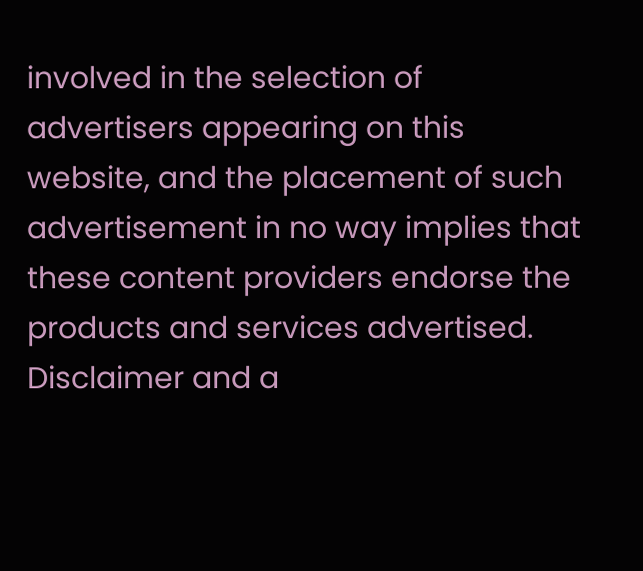involved in the selection of advertisers appearing on this website, and the placement of such advertisement in no way implies that these content providers endorse the products and services advertised. Disclaimer and a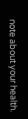note about your health.